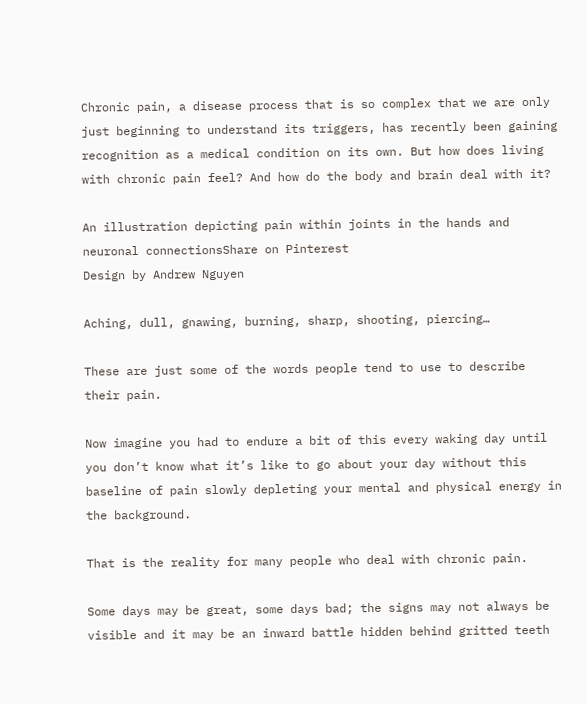Chronic pain, a disease process that is so complex that we are only just beginning to understand its triggers, has recently been gaining recognition as a medical condition on its own. But how does living with chronic pain feel? And how do the body and brain deal with it?

An illustration depicting pain within joints in the hands and neuronal connectionsShare on Pinterest
Design by Andrew Nguyen

Aching, dull, gnawing, burning, sharp, shooting, piercing…

These are just some of the words people tend to use to describe their pain.

Now imagine you had to endure a bit of this every waking day until you don’t know what it’s like to go about your day without this baseline of pain slowly depleting your mental and physical energy in the background.

That is the reality for many people who deal with chronic pain.

Some days may be great, some days bad; the signs may not always be visible and it may be an inward battle hidden behind gritted teeth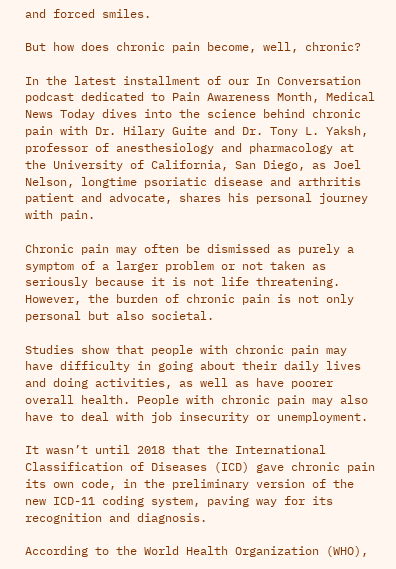and forced smiles.

But how does chronic pain become, well, chronic?

In the latest installment of our In Conversation podcast dedicated to Pain Awareness Month, Medical News Today dives into the science behind chronic pain with Dr. Hilary Guite and Dr. Tony L. Yaksh, professor of anesthesiology and pharmacology at the University of California, San Diego, as Joel Nelson, longtime psoriatic disease and arthritis patient and advocate, shares his personal journey with pain.

Chronic pain may often be dismissed as purely a symptom of a larger problem or not taken as seriously because it is not life threatening. However, the burden of chronic pain is not only personal but also societal.

Studies show that people with chronic pain may have difficulty in going about their daily lives and doing activities, as well as have poorer overall health. People with chronic pain may also have to deal with job insecurity or unemployment.

It wasn’t until 2018 that the International Classification of Diseases (ICD) gave chronic pain its own code, in the preliminary version of the new ICD-11 coding system, paving way for its recognition and diagnosis.

According to the World Health Organization (WHO),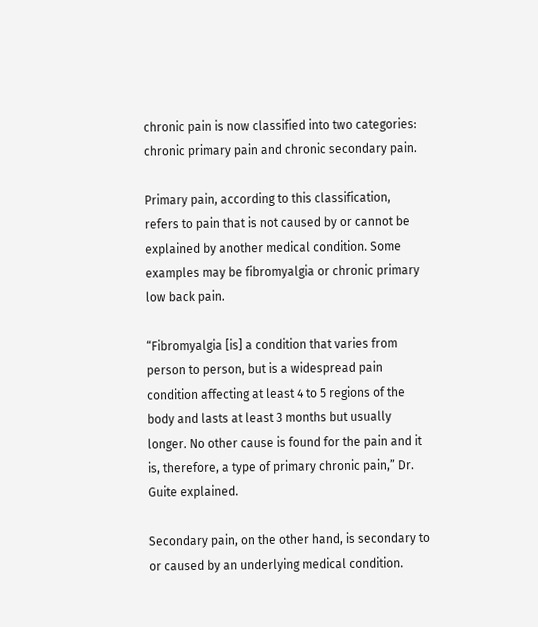chronic pain is now classified into two categories: chronic primary pain and chronic secondary pain.

Primary pain, according to this classification, refers to pain that is not caused by or cannot be explained by another medical condition. Some examples may be fibromyalgia or chronic primary low back pain.

“Fibromyalgia [is] a condition that varies from person to person, but is a widespread pain condition affecting at least 4 to 5 regions of the body and lasts at least 3 months but usually longer. No other cause is found for the pain and it is, therefore, a type of primary chronic pain,” Dr. Guite explained.

Secondary pain, on the other hand, is secondary to or caused by an underlying medical condition.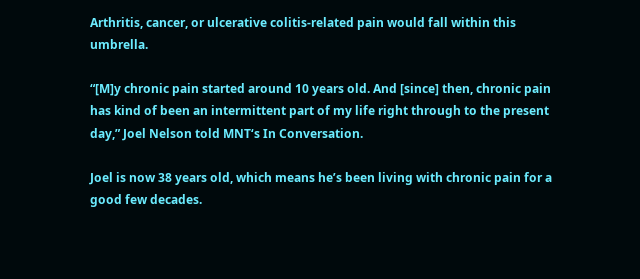Arthritis, cancer, or ulcerative colitis-related pain would fall within this umbrella.

“[M]y chronic pain started around 10 years old. And [since] then, chronic pain has kind of been an intermittent part of my life right through to the present day,” Joel Nelson told MNT‘s In Conversation.

Joel is now 38 years old, which means he’s been living with chronic pain for a good few decades.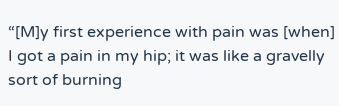“[M]y first experience with pain was [when] I got a pain in my hip; it was like a gravelly sort of burning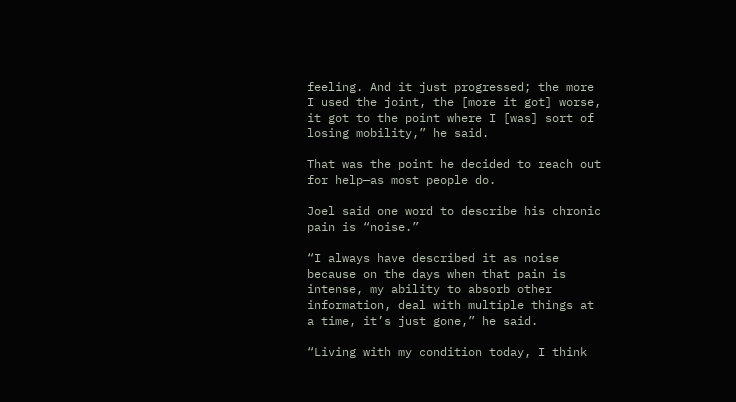feeling. And it just progressed; the more I used the joint, the [more it got] worse, it got to the point where I [was] sort of losing mobility,” he said.

That was the point he decided to reach out for help—as most people do.

Joel said one word to describe his chronic pain is “noise.”

“I always have described it as noise because on the days when that pain is intense, my ability to absorb other information, deal with multiple things at a time, it’s just gone,” he said.

“Living with my condition today, I think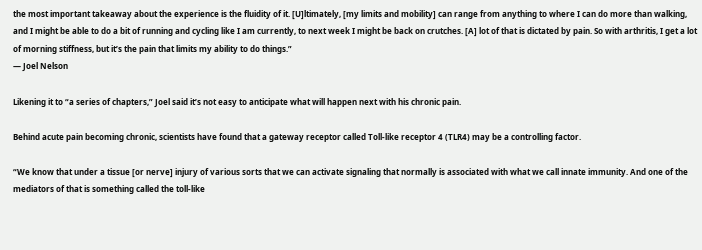the most important takeaway about the experience is the fluidity of it. [U]ltimately, [my limits and mobility] can range from anything to where I can do more than walking, and I might be able to do a bit of running and cycling like I am currently, to next week I might be back on crutches. [A] lot of that is dictated by pain. So with arthritis, I get a lot of morning stiffness, but it’s the pain that limits my ability to do things.”
— Joel Nelson

Likening it to “a series of chapters,” Joel said it’s not easy to anticipate what will happen next with his chronic pain.

Behind acute pain becoming chronic, scientists have found that a gateway receptor called Toll-like receptor 4 (TLR4) may be a controlling factor.

“We know that under a tissue [or nerve] injury of various sorts that we can activate signaling that normally is associated with what we call innate immunity. And one of the mediators of that is something called the toll-like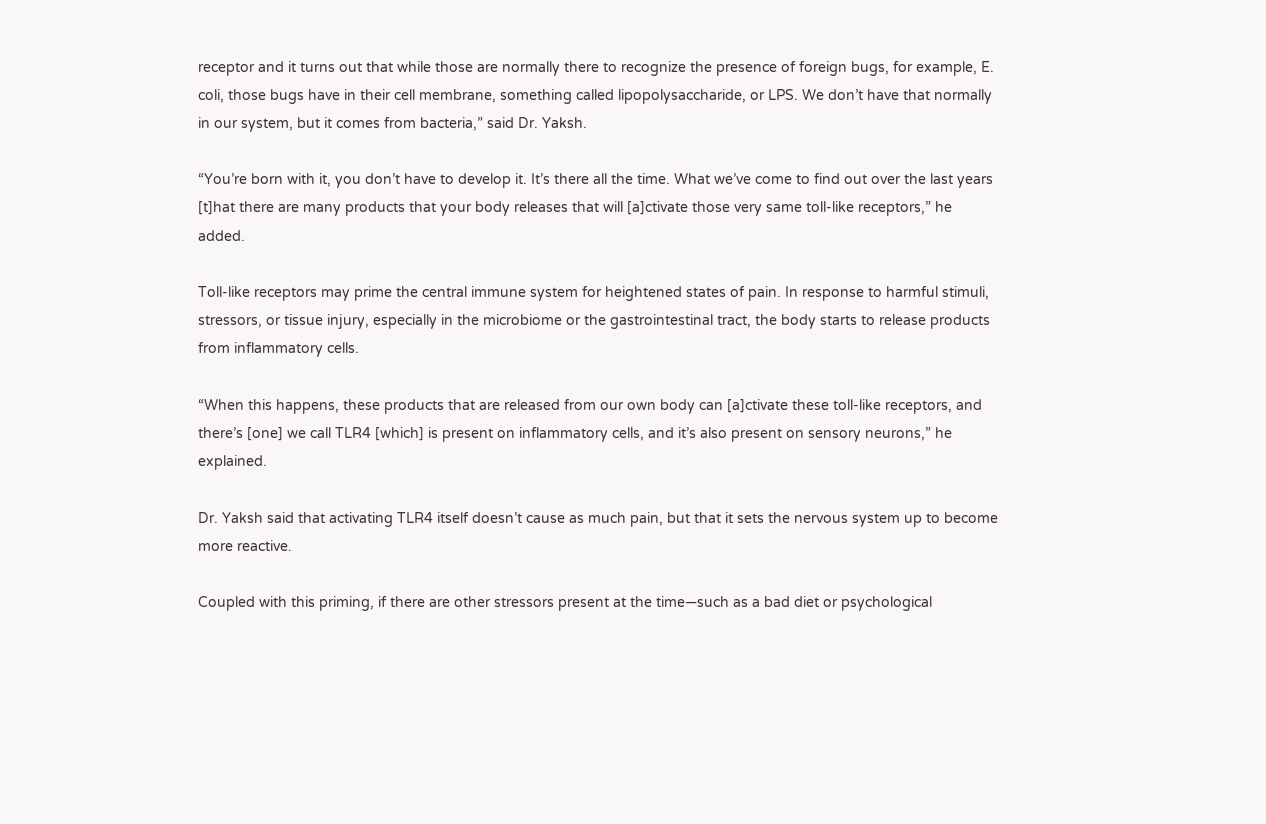receptor and it turns out that while those are normally there to recognize the presence of foreign bugs, for example, E. coli, those bugs have in their cell membrane, something called lipopolysaccharide, or LPS. We don’t have that normally in our system, but it comes from bacteria,” said Dr. Yaksh.

“You’re born with it, you don’t have to develop it. It’s there all the time. What we’ve come to find out over the last years [t]hat there are many products that your body releases that will [a]ctivate those very same toll-like receptors,” he added.

Toll-like receptors may prime the central immune system for heightened states of pain. In response to harmful stimuli, stressors, or tissue injury, especially in the microbiome or the gastrointestinal tract, the body starts to release products from inflammatory cells.

“When this happens, these products that are released from our own body can [a]ctivate these toll-like receptors, and there’s [one] we call TLR4 [which] is present on inflammatory cells, and it’s also present on sensory neurons,” he explained.

Dr. Yaksh said that activating TLR4 itself doesn’t cause as much pain, but that it sets the nervous system up to become more reactive.

Coupled with this priming, if there are other stressors present at the time—such as a bad diet or psychological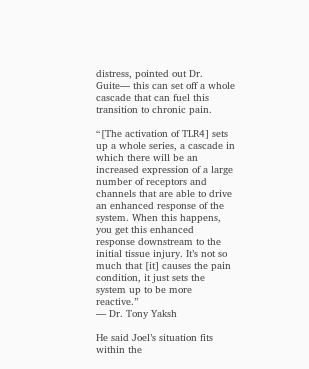distress, pointed out Dr. Guite— this can set off a whole cascade that can fuel this transition to chronic pain.

“[The activation of TLR4] sets up a whole series, a cascade in which there will be an increased expression of a large number of receptors and channels that are able to drive an enhanced response of the system. When this happens, you get this enhanced response downstream to the initial tissue injury. It’s not so much that [it] causes the pain condition, it just sets the system up to be more reactive.”
— Dr. Tony Yaksh

He said Joel’s situation fits within the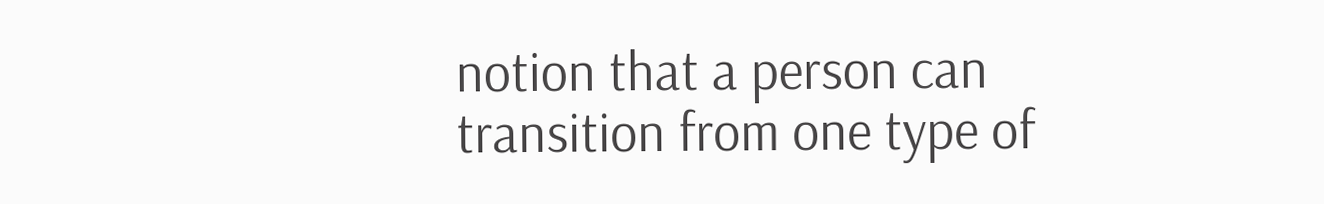notion that a person can transition from one type of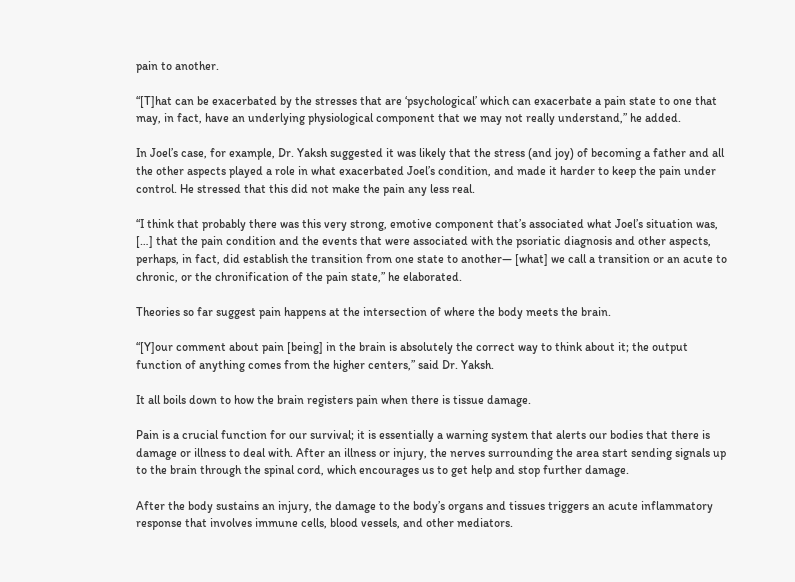pain to another.

“[T]hat can be exacerbated by the stresses that are ‘psychological’ which can exacerbate a pain state to one that may, in fact, have an underlying physiological component that we may not really understand,” he added.

In Joel’s case, for example, Dr. Yaksh suggested it was likely that the stress (and joy) of becoming a father and all the other aspects played a role in what exacerbated Joel’s condition, and made it harder to keep the pain under control. He stressed that this did not make the pain any less real.

“I think that probably there was this very strong, emotive component that’s associated what Joel’s situation was, […] that the pain condition and the events that were associated with the psoriatic diagnosis and other aspects, perhaps, in fact, did establish the transition from one state to another— [what] we call a transition or an acute to chronic, or the chronification of the pain state,” he elaborated.

Theories so far suggest pain happens at the intersection of where the body meets the brain.

“[Y]our comment about pain [being] in the brain is absolutely the correct way to think about it; the output function of anything comes from the higher centers,” said Dr. Yaksh.

It all boils down to how the brain registers pain when there is tissue damage.

Pain is a crucial function for our survival; it is essentially a warning system that alerts our bodies that there is damage or illness to deal with. After an illness or injury, the nerves surrounding the area start sending signals up to the brain through the spinal cord, which encourages us to get help and stop further damage.

After the body sustains an injury, the damage to the body’s organs and tissues triggers an acute inflammatory response that involves immune cells, blood vessels, and other mediators.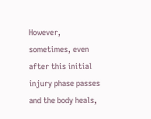However, sometimes, even after this initial injury phase passes and the body heals,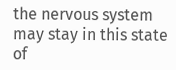the nervous system may stay in this state of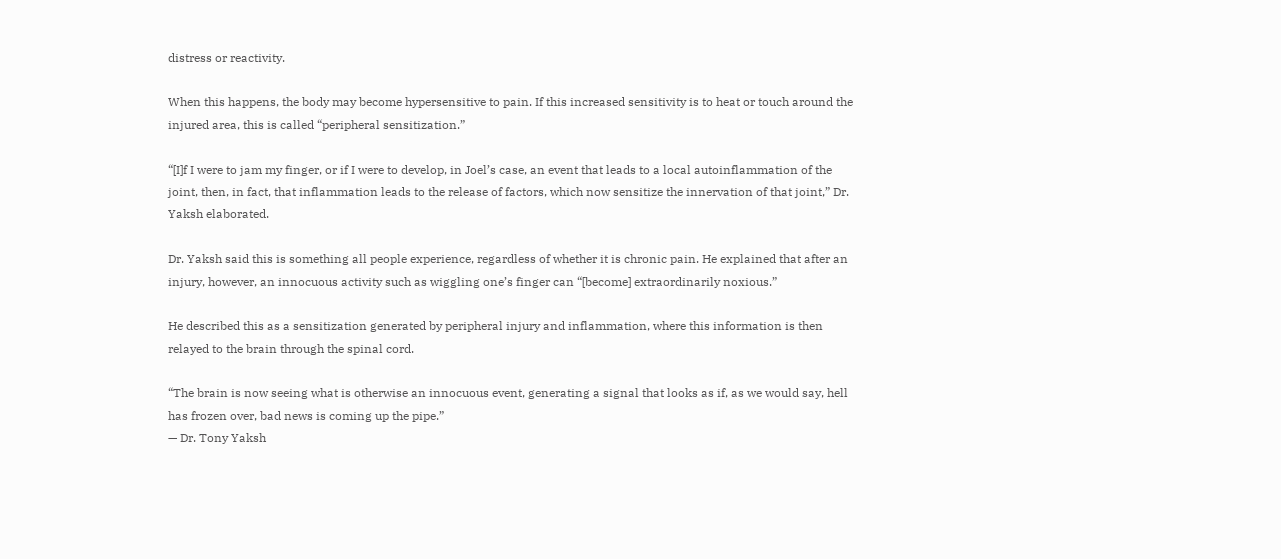distress or reactivity.

When this happens, the body may become hypersensitive to pain. If this increased sensitivity is to heat or touch around the injured area, this is called “peripheral sensitization.”

“[I]f I were to jam my finger, or if I were to develop, in Joel’s case, an event that leads to a local autoinflammation of the joint, then, in fact, that inflammation leads to the release of factors, which now sensitize the innervation of that joint,” Dr. Yaksh elaborated.

Dr. Yaksh said this is something all people experience, regardless of whether it is chronic pain. He explained that after an injury, however, an innocuous activity such as wiggling one’s finger can “[become] extraordinarily noxious.”

He described this as a sensitization generated by peripheral injury and inflammation, where this information is then relayed to the brain through the spinal cord.

“The brain is now seeing what is otherwise an innocuous event, generating a signal that looks as if, as we would say, hell has frozen over, bad news is coming up the pipe.”
— Dr. Tony Yaksh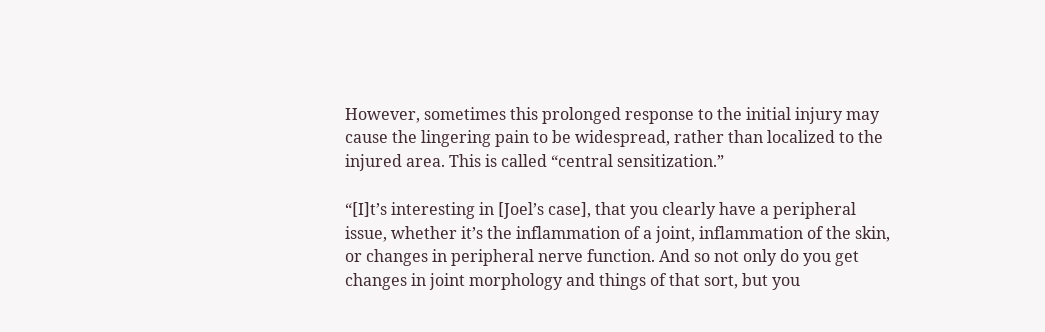However, sometimes this prolonged response to the initial injury may cause the lingering pain to be widespread, rather than localized to the injured area. This is called “central sensitization.”

“[I]t’s interesting in [Joel’s case], that you clearly have a peripheral issue, whether it’s the inflammation of a joint, inflammation of the skin, or changes in peripheral nerve function. And so not only do you get changes in joint morphology and things of that sort, but you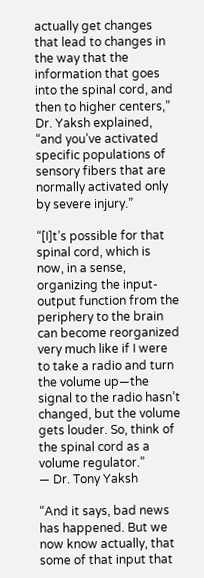actually get changes that lead to changes in the way that the information that goes into the spinal cord, and then to higher centers,” Dr. Yaksh explained, “and you’ve activated specific populations of sensory fibers that are normally activated only by severe injury.”

“[I]t’s possible for that spinal cord, which is now, in a sense, organizing the input-output function from the periphery to the brain can become reorganized very much like if I were to take a radio and turn the volume up—the signal to the radio hasn’t changed, but the volume gets louder. So, think of the spinal cord as a volume regulator.”
— Dr. Tony Yaksh

“And it says, bad news has happened. But we now know actually, that some of that input that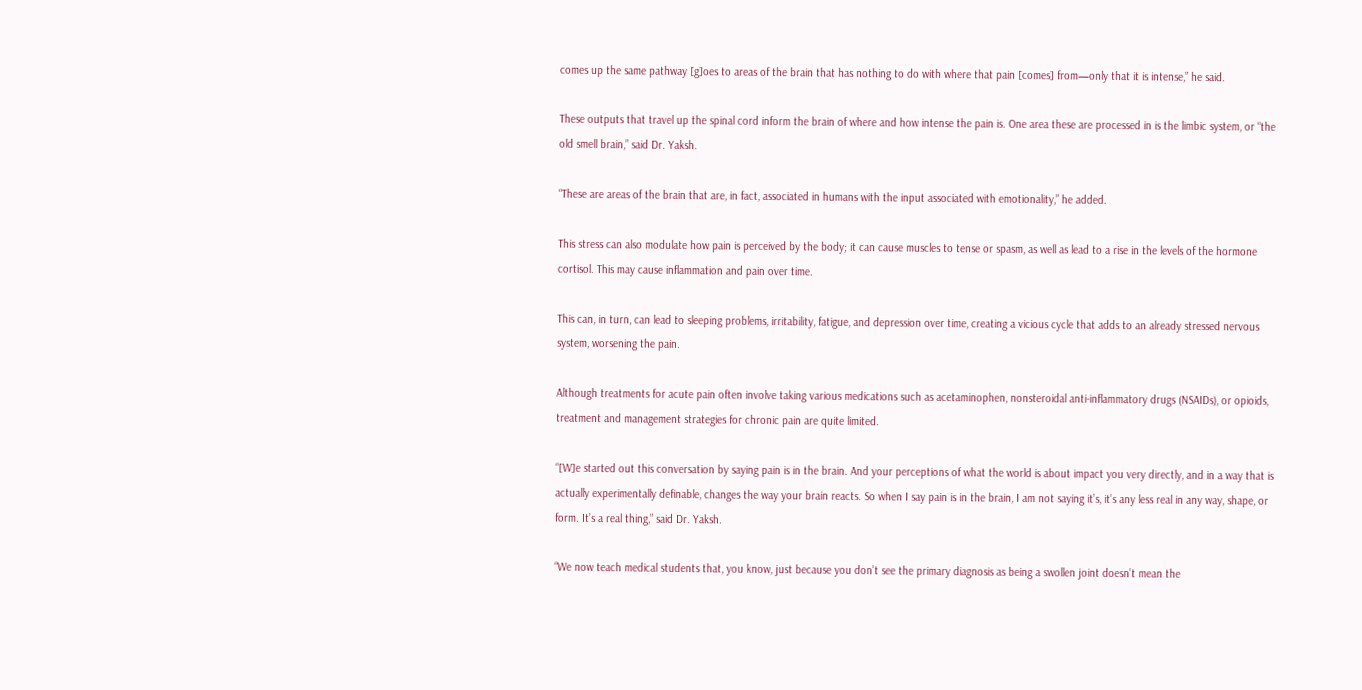comes up the same pathway [g]oes to areas of the brain that has nothing to do with where that pain [comes] from—only that it is intense,” he said.

These outputs that travel up the spinal cord inform the brain of where and how intense the pain is. One area these are processed in is the limbic system, or “the old smell brain,” said Dr. Yaksh.

“These are areas of the brain that are, in fact, associated in humans with the input associated with emotionality,” he added.

This stress can also modulate how pain is perceived by the body; it can cause muscles to tense or spasm, as well as lead to a rise in the levels of the hormone cortisol. This may cause inflammation and pain over time.

This can, in turn, can lead to sleeping problems, irritability, fatigue, and depression over time, creating a vicious cycle that adds to an already stressed nervous system, worsening the pain.

Although treatments for acute pain often involve taking various medications such as acetaminophen, nonsteroidal anti-inflammatory drugs (NSAIDs), or opioids, treatment and management strategies for chronic pain are quite limited.

“[W]e started out this conversation by saying pain is in the brain. And your perceptions of what the world is about impact you very directly, and in a way that is actually experimentally definable, changes the way your brain reacts. So when I say pain is in the brain, I am not saying it’s, it’s any less real in any way, shape, or form. It’s a real thing,” said Dr. Yaksh.

“We now teach medical students that, you know, just because you don’t see the primary diagnosis as being a swollen joint doesn’t mean the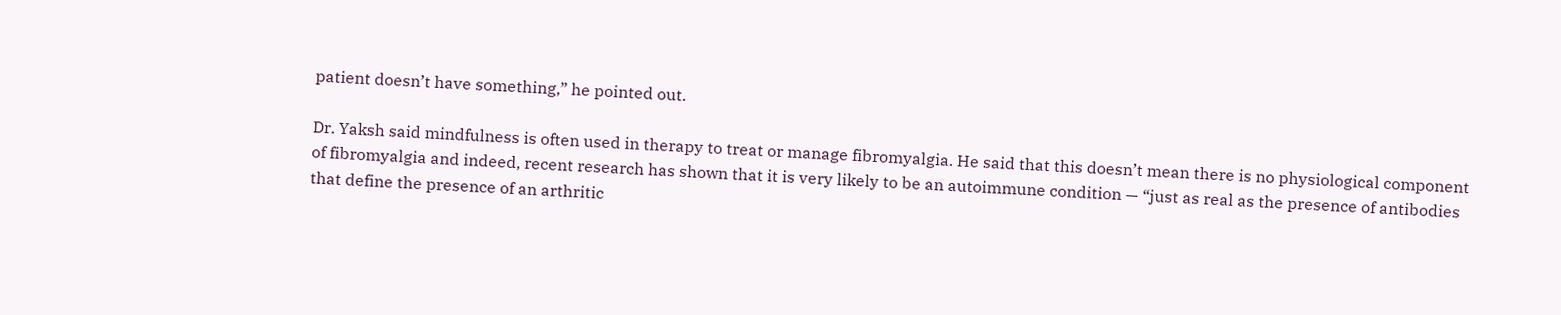patient doesn’t have something,” he pointed out.

Dr. Yaksh said mindfulness is often used in therapy to treat or manage fibromyalgia. He said that this doesn’t mean there is no physiological component of fibromyalgia and indeed, recent research has shown that it is very likely to be an autoimmune condition — “just as real as the presence of antibodies that define the presence of an arthritic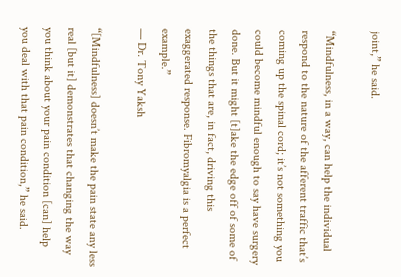joint,” he said.

“Mindfulness, in a way, can help the individual respond to the nature of the afferent traffic that’s coming up the spinal cord; it’s not something you could become mindful enough to say have surgery done. But it might [t]ake the edge off of some of the things that are, in fact, driving this exaggerated response. Fibromyalgia is a perfect example.”
— Dr. Tony Yaksh

“[Mindfulness] doesn’t make the pain state any less real [but it] demonstrates that changing the way you think about your pain condition [can] help you deal with that pain condition,” he said.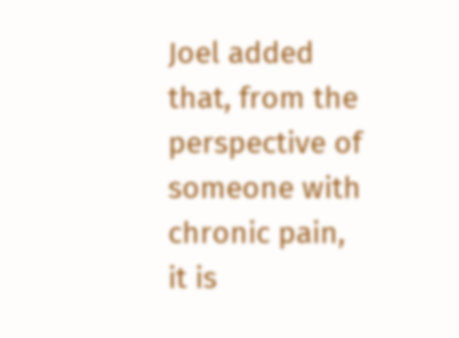Joel added that, from the perspective of someone with chronic pain, it is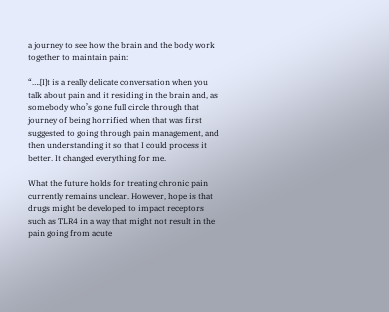a journey to see how the brain and the body work together to maintain pain:

“….[I]t is a really delicate conversation when you talk about pain and it residing in the brain and, as somebody who’s gone full circle through that journey of being horrified when that was first suggested to going through pain management, and then understanding it so that I could process it better. It changed everything for me.

What the future holds for treating chronic pain currently remains unclear. However, hope is that drugs might be developed to impact receptors such as TLR4 in a way that might not result in the pain going from acute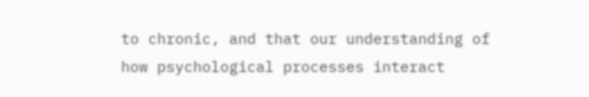to chronic, and that our understanding of how psychological processes interact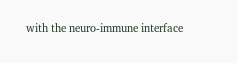with the neuro-immune interface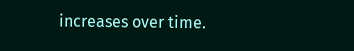increases over time.